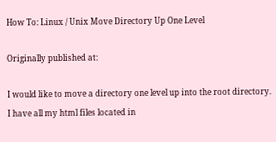How To: Linux / Unix Move Directory Up One Level

Originally published at:

I would like to move a directory one level up into the root directory. I have all my html files located in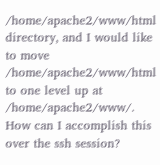/home/apache2/www/html directory, and I would like to move /home/apache2/www/html to one level up at /home/apache2/www/. How can I accomplish this over the ssh session?